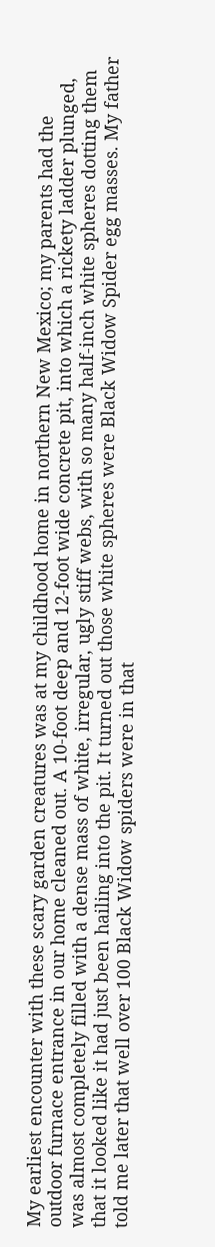My earliest encounter with these scary garden creatures was at my childhood home in northern New Mexico; my parents had the outdoor furnace entrance in our home cleaned out. A 10-foot deep and 12-foot wide concrete pit, into which a rickety ladder plunged, was almost completely filled with a dense mass of white, irregular, ugly stiff webs, with so many half-inch white spheres dotting them that it looked like it had just been hailing into the pit. It turned out those white spheres were Black Widow Spider egg masses. My father told me later that well over 100 Black Widow spiders were in that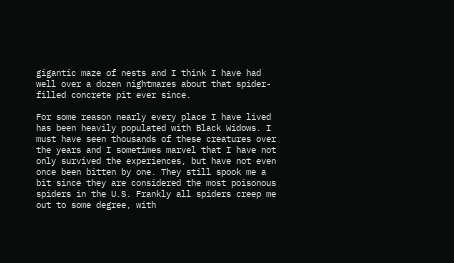gigantic maze of nests and I think I have had well over a dozen nightmares about that spider-filled concrete pit ever since.

For some reason nearly every place I have lived has been heavily populated with Black Widows. I must have seen thousands of these creatures over the years and I sometimes marvel that I have not only survived the experiences, but have not even once been bitten by one. They still spook me a bit since they are considered the most poisonous spiders in the U.S. Frankly all spiders creep me out to some degree, with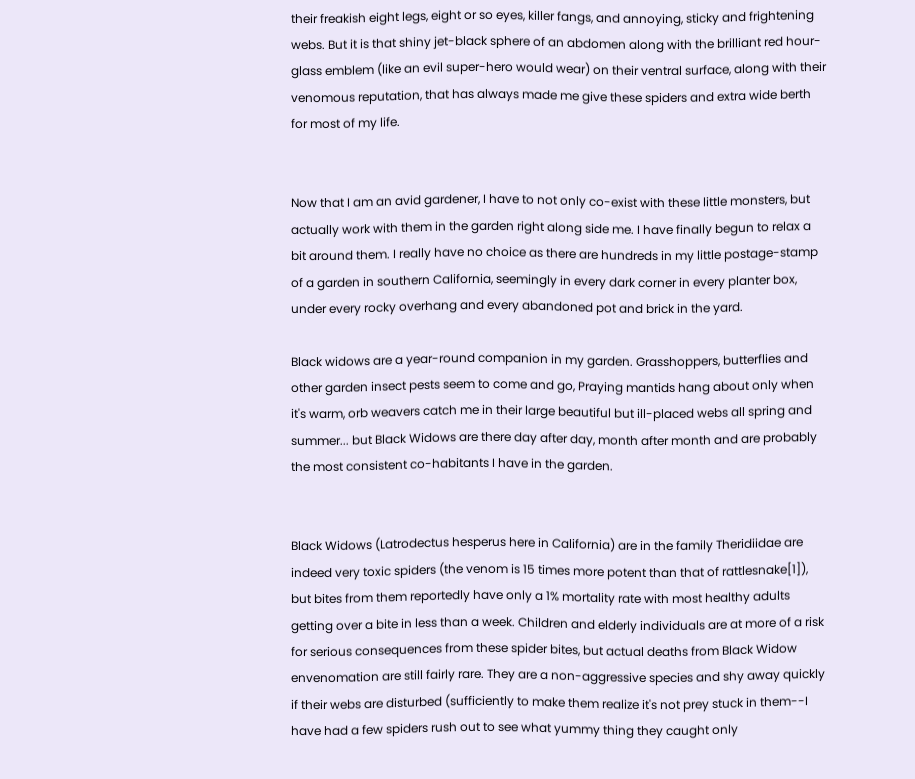their freakish eight legs, eight or so eyes, killer fangs, and annoying, sticky and frightening webs. But it is that shiny jet-black sphere of an abdomen along with the brilliant red hour-glass emblem (like an evil super-hero would wear) on their ventral surface, along with their venomous reputation, that has always made me give these spiders and extra wide berth for most of my life.


Now that I am an avid gardener, I have to not only co-exist with these little monsters, but actually work with them in the garden right along side me. I have finally begun to relax a bit around them. I really have no choice as there are hundreds in my little postage-stamp of a garden in southern California, seemingly in every dark corner in every planter box, under every rocky overhang and every abandoned pot and brick in the yard.

Black widows are a year-round companion in my garden. Grasshoppers, butterflies and other garden insect pests seem to come and go, Praying mantids hang about only when it's warm, orb weavers catch me in their large beautiful but ill-placed webs all spring and summer... but Black Widows are there day after day, month after month and are probably the most consistent co-habitants I have in the garden.


Black Widows (Latrodectus hesperus here in California) are in the family Theridiidae are indeed very toxic spiders (the venom is 15 times more potent than that of rattlesnake[1]), but bites from them reportedly have only a 1% mortality rate with most healthy adults getting over a bite in less than a week. Children and elderly individuals are at more of a risk for serious consequences from these spider bites, but actual deaths from Black Widow envenomation are still fairly rare. They are a non-aggressive species and shy away quickly if their webs are disturbed (sufficiently to make them realize it's not prey stuck in them--I have had a few spiders rush out to see what yummy thing they caught only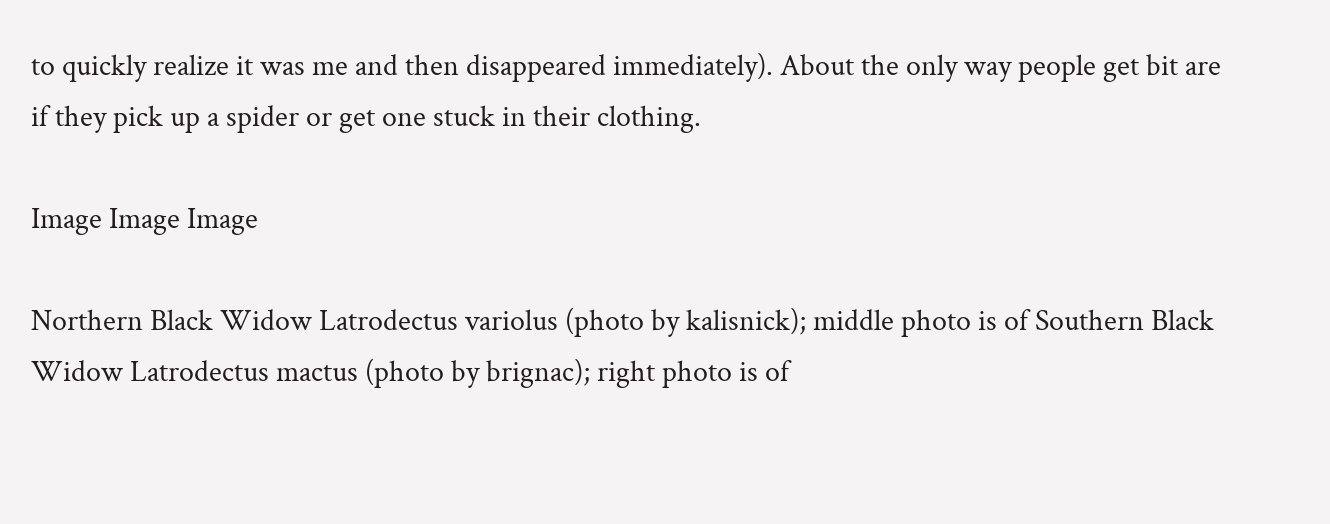to quickly realize it was me and then disappeared immediately). About the only way people get bit are if they pick up a spider or get one stuck in their clothing.

Image Image Image

Northern Black Widow Latrodectus variolus (photo by kalisnick); middle photo is of Southern Black Widow Latrodectus mactus (photo by brignac); right photo is of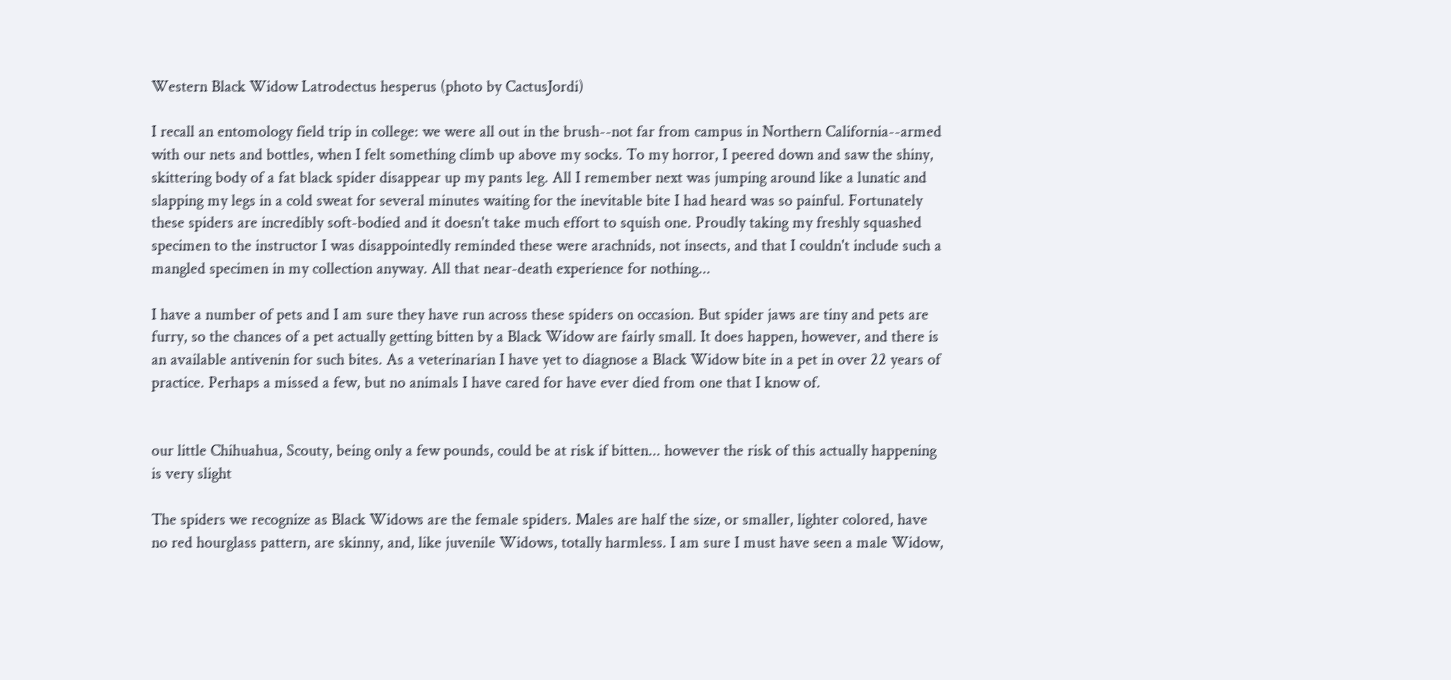Western Black Widow Latrodectus hesperus (photo by CactusJordi)

I recall an entomology field trip in college: we were all out in the brush--not far from campus in Northern California--armed with our nets and bottles, when I felt something climb up above my socks. To my horror, I peered down and saw the shiny, skittering body of a fat black spider disappear up my pants leg. All I remember next was jumping around like a lunatic and slapping my legs in a cold sweat for several minutes waiting for the inevitable bite I had heard was so painful. Fortunately these spiders are incredibly soft-bodied and it doesn't take much effort to squish one. Proudly taking my freshly squashed specimen to the instructor I was disappointedly reminded these were arachnids, not insects, and that I couldn't include such a mangled specimen in my collection anyway. All that near-death experience for nothing...

I have a number of pets and I am sure they have run across these spiders on occasion. But spider jaws are tiny and pets are furry, so the chances of a pet actually getting bitten by a Black Widow are fairly small. It does happen, however, and there is an available antivenin for such bites. As a veterinarian I have yet to diagnose a Black Widow bite in a pet in over 22 years of practice. Perhaps a missed a few, but no animals I have cared for have ever died from one that I know of.


our little Chihuahua, Scouty, being only a few pounds, could be at risk if bitten... however the risk of this actually happening is very slight

The spiders we recognize as Black Widows are the female spiders. Males are half the size, or smaller, lighter colored, have no red hourglass pattern, are skinny, and, like juvenile Widows, totally harmless. I am sure I must have seen a male Widow,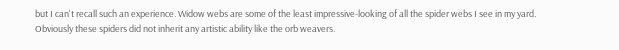but I can't recall such an experience. Widow webs are some of the least impressive-looking of all the spider webs I see in my yard. Obviously these spiders did not inherit any artistic ability like the orb weavers.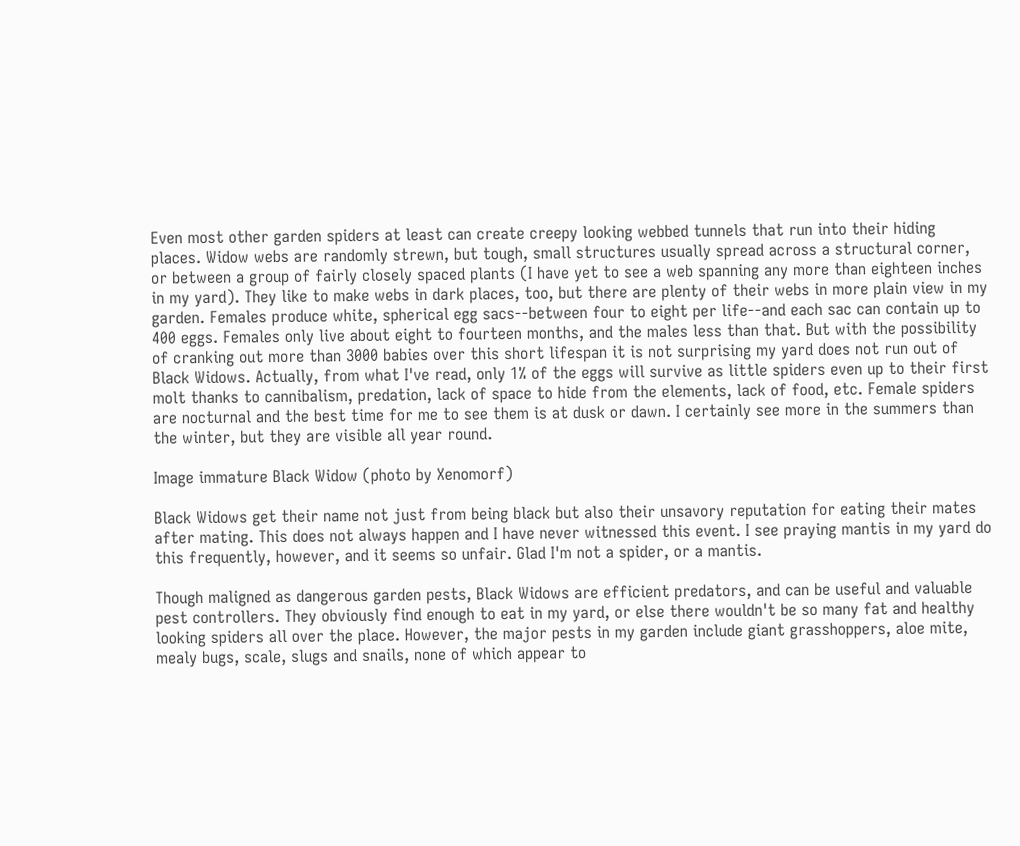Even most other garden spiders at least can create creepy looking webbed tunnels that run into their hiding places. Widow webs are randomly strewn, but tough, small structures usually spread across a structural corner, or between a group of fairly closely spaced plants (I have yet to see a web spanning any more than eighteen inches in my yard). They like to make webs in dark places, too, but there are plenty of their webs in more plain view in my garden. Females produce white, spherical egg sacs--between four to eight per life--and each sac can contain up to 400 eggs. Females only live about eight to fourteen months, and the males less than that. But with the possibility of cranking out more than 3000 babies over this short lifespan it is not surprising my yard does not run out of Black Widows. Actually, from what I've read, only 1% of the eggs will survive as little spiders even up to their first molt thanks to cannibalism, predation, lack of space to hide from the elements, lack of food, etc. Female spiders are nocturnal and the best time for me to see them is at dusk or dawn. I certainly see more in the summers than the winter, but they are visible all year round.

Image immature Black Widow (photo by Xenomorf)

Black Widows get their name not just from being black but also their unsavory reputation for eating their mates after mating. This does not always happen and I have never witnessed this event. I see praying mantis in my yard do this frequently, however, and it seems so unfair. Glad I'm not a spider, or a mantis.

Though maligned as dangerous garden pests, Black Widows are efficient predators, and can be useful and valuable pest controllers. They obviously find enough to eat in my yard, or else there wouldn't be so many fat and healthy looking spiders all over the place. However, the major pests in my garden include giant grasshoppers, aloe mite, mealy bugs, scale, slugs and snails, none of which appear to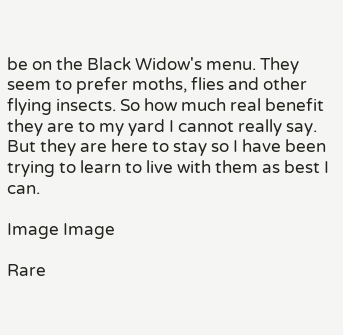be on the Black Widow's menu. They seem to prefer moths, flies and other flying insects. So how much real benefit they are to my yard I cannot really say. But they are here to stay so I have been trying to learn to live with them as best I can.

Image Image

Rare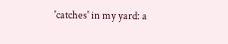'catches' in my yard: a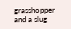grasshopper and a slug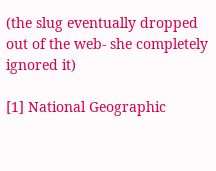(the slug eventually dropped out of the web- she completely ignored it)

[1] National Geographic